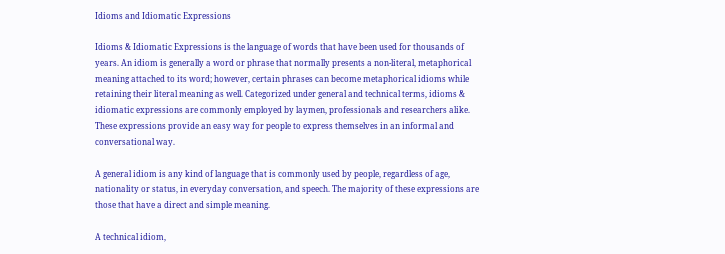Idioms and Idiomatic Expressions

Idioms & Idiomatic Expressions is the language of words that have been used for thousands of years. An idiom is generally a word or phrase that normally presents a non-literal, metaphorical meaning attached to its word; however, certain phrases can become metaphorical idioms while retaining their literal meaning as well. Categorized under general and technical terms, idioms & idiomatic expressions are commonly employed by laymen, professionals and researchers alike. These expressions provide an easy way for people to express themselves in an informal and conversational way.

A general idiom is any kind of language that is commonly used by people, regardless of age, nationality or status, in everyday conversation, and speech. The majority of these expressions are those that have a direct and simple meaning.

A technical idiom,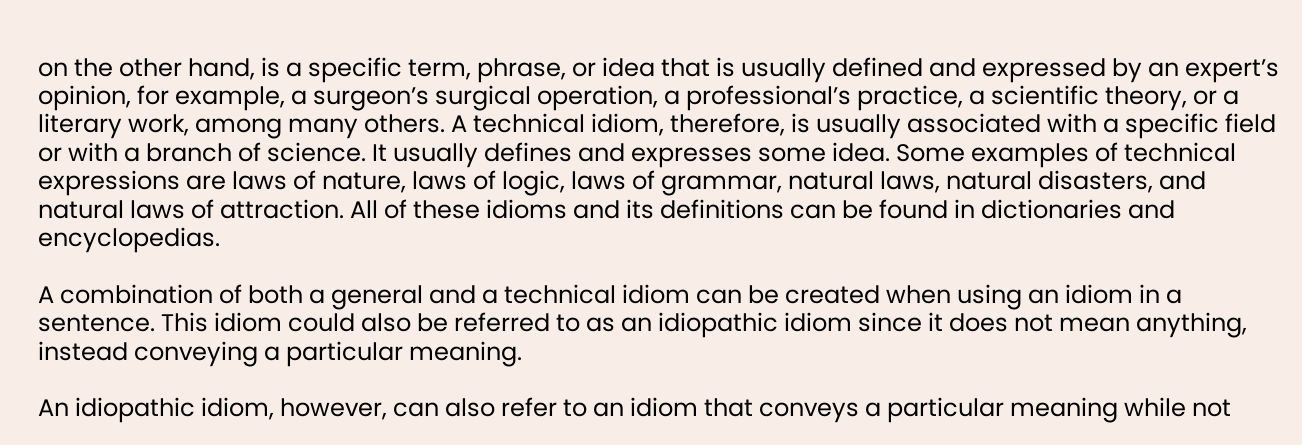on the other hand, is a specific term, phrase, or idea that is usually defined and expressed by an expert’s opinion, for example, a surgeon’s surgical operation, a professional’s practice, a scientific theory, or a literary work, among many others. A technical idiom, therefore, is usually associated with a specific field or with a branch of science. It usually defines and expresses some idea. Some examples of technical expressions are laws of nature, laws of logic, laws of grammar, natural laws, natural disasters, and natural laws of attraction. All of these idioms and its definitions can be found in dictionaries and encyclopedias.

A combination of both a general and a technical idiom can be created when using an idiom in a sentence. This idiom could also be referred to as an idiopathic idiom since it does not mean anything, instead conveying a particular meaning.

An idiopathic idiom, however, can also refer to an idiom that conveys a particular meaning while not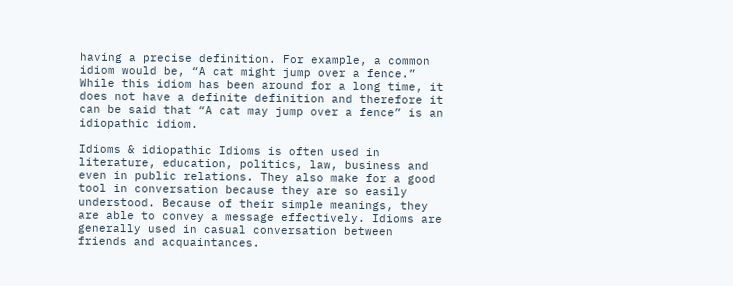having a precise definition. For example, a common idiom would be, “A cat might jump over a fence.” While this idiom has been around for a long time, it does not have a definite definition and therefore it can be said that “A cat may jump over a fence” is an idiopathic idiom.

Idioms & idiopathic Idioms is often used in literature, education, politics, law, business and even in public relations. They also make for a good tool in conversation because they are so easily understood. Because of their simple meanings, they are able to convey a message effectively. Idioms are generally used in casual conversation between friends and acquaintances.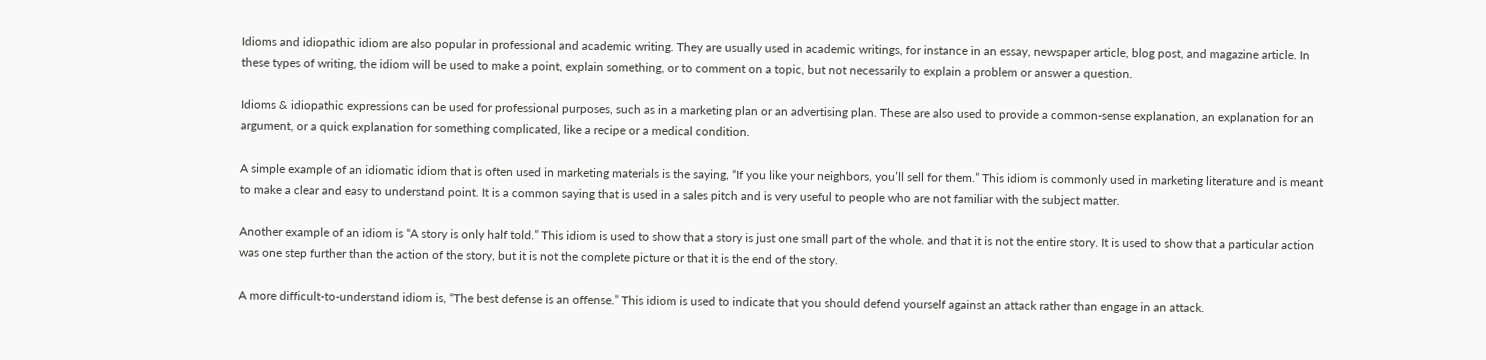Idioms and idiopathic idiom are also popular in professional and academic writing. They are usually used in academic writings, for instance in an essay, newspaper article, blog post, and magazine article. In these types of writing, the idiom will be used to make a point, explain something, or to comment on a topic, but not necessarily to explain a problem or answer a question.

Idioms & idiopathic expressions can be used for professional purposes, such as in a marketing plan or an advertising plan. These are also used to provide a common-sense explanation, an explanation for an argument, or a quick explanation for something complicated, like a recipe or a medical condition.

A simple example of an idiomatic idiom that is often used in marketing materials is the saying, “If you like your neighbors, you’ll sell for them.” This idiom is commonly used in marketing literature and is meant to make a clear and easy to understand point. It is a common saying that is used in a sales pitch and is very useful to people who are not familiar with the subject matter.

Another example of an idiom is “A story is only half told.” This idiom is used to show that a story is just one small part of the whole. and that it is not the entire story. It is used to show that a particular action was one step further than the action of the story, but it is not the complete picture or that it is the end of the story.

A more difficult-to-understand idiom is, “The best defense is an offense.” This idiom is used to indicate that you should defend yourself against an attack rather than engage in an attack.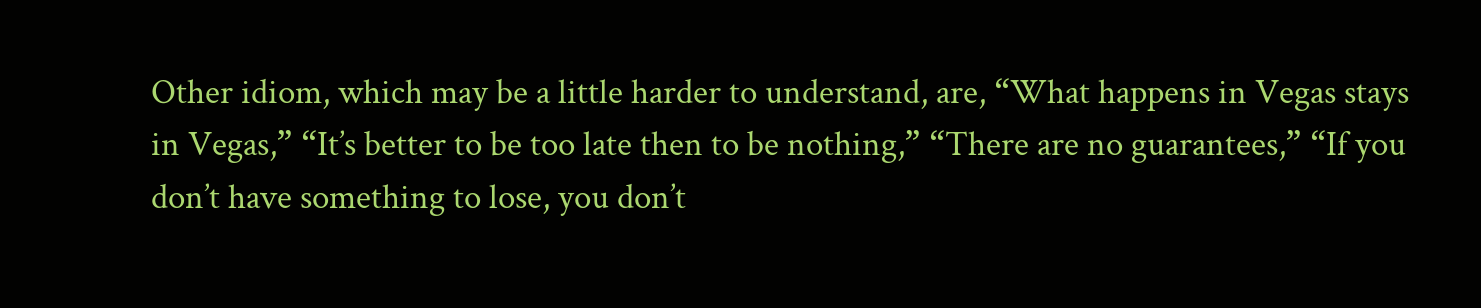Other idiom, which may be a little harder to understand, are, “What happens in Vegas stays in Vegas,” “It’s better to be too late then to be nothing,” “There are no guarantees,” “If you don’t have something to lose, you don’t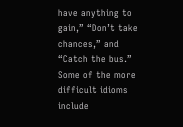have anything to gain,” “Don’t take chances,” and “Catch the bus.” Some of the more difficult idioms include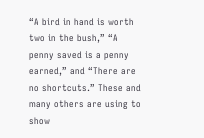“A bird in hand is worth two in the bush,” “A penny saved is a penny earned,” and “There are no shortcuts.” These and many others are using to show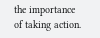the importance of taking action.